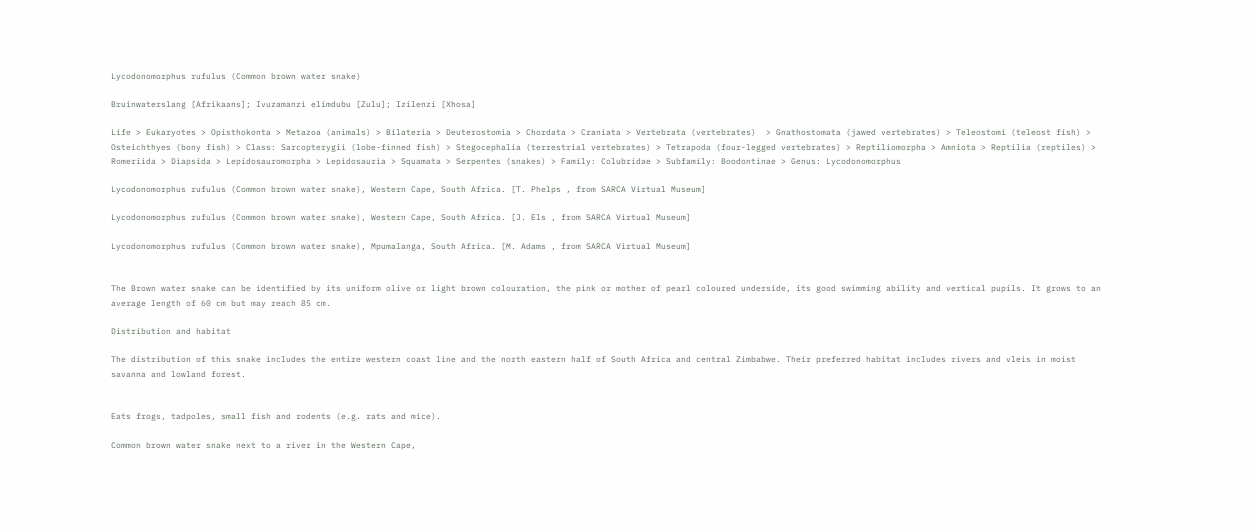Lycodonomorphus rufulus (Common brown water snake)

Bruinwaterslang [Afrikaans]; Ivuzamanzi elimdubu [Zulu]; Izilenzi [Xhosa]

Life > Eukaryotes > Opisthokonta > Metazoa (animals) > Bilateria > Deuterostomia > Chordata > Craniata > Vertebrata (vertebrates)  > Gnathostomata (jawed vertebrates) > Teleostomi (teleost fish) > Osteichthyes (bony fish) > Class: Sarcopterygii (lobe-finned fish) > Stegocephalia (terrestrial vertebrates) > Tetrapoda (four-legged vertebrates) > Reptiliomorpha > Amniota > Reptilia (reptiles) > Romeriida > Diapsida > Lepidosauromorpha > Lepidosauria > Squamata > Serpentes (snakes) > Family: Colubridae > Subfamily: Boodontinae > Genus: Lycodonomorphus

Lycodonomorphus rufulus (Common brown water snake), Western Cape, South Africa. [T. Phelps , from SARCA Virtual Museum]

Lycodonomorphus rufulus (Common brown water snake), Western Cape, South Africa. [J. Els , from SARCA Virtual Museum]

Lycodonomorphus rufulus (Common brown water snake), Mpumalanga, South Africa. [M. Adams , from SARCA Virtual Museum]


The Brown water snake can be identified by its uniform olive or light brown colouration, the pink or mother of pearl coloured underside, its good swimming ability and vertical pupils. It grows to an average length of 60 cm but may reach 85 cm.

Distribution and habitat

The distribution of this snake includes the entire western coast line and the north eastern half of South Africa and central Zimbabwe. Their preferred habitat includes rivers and vleis in moist savanna and lowland forest.


Eats frogs, tadpoles, small fish and rodents (e.g. rats and mice).

Common brown water snake next to a river in the Western Cape,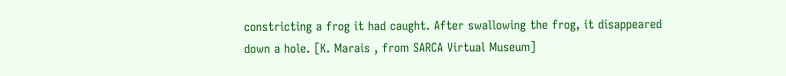constricting a frog it had caught. After swallowing the frog, it disappeared down a hole. [K. Marais , from SARCA Virtual Museum]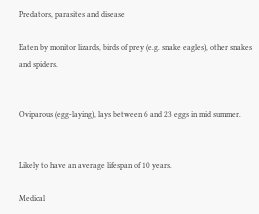Predators, parasites and disease

Eaten by monitor lizards, birds of prey (e.g. snake eagles), other snakes and spiders.


Oviparous (egg-laying), lays between 6 and 23 eggs in mid summer.


Likely to have an average lifespan of 10 years.

Medical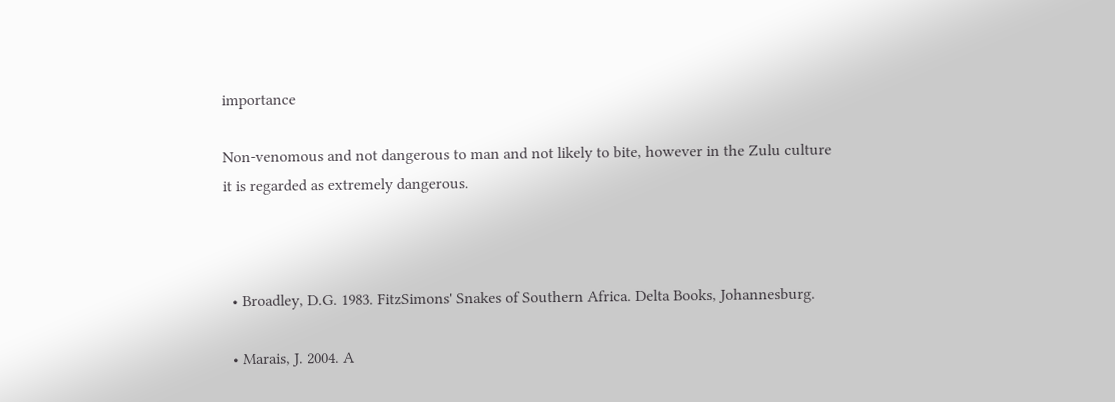importance

Non-venomous and not dangerous to man and not likely to bite, however in the Zulu culture it is regarded as extremely dangerous.



  • Broadley, D.G. 1983. FitzSimons' Snakes of Southern Africa. Delta Books, Johannesburg.

  • Marais, J. 2004. A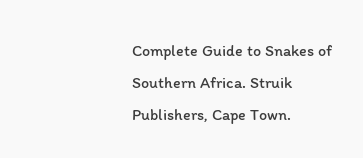Complete Guide to Snakes of Southern Africa. Struik Publishers, Cape Town.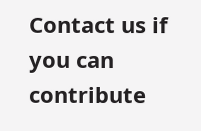Contact us if you can contribute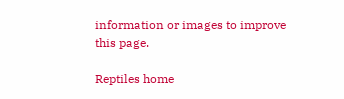information or images to improve this page.

Reptiles home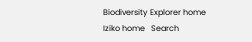Biodiversity Explorer home   Iziko home   Search